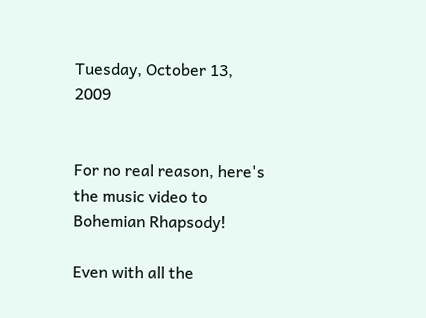Tuesday, October 13, 2009


For no real reason, here's the music video to Bohemian Rhapsody!

Even with all the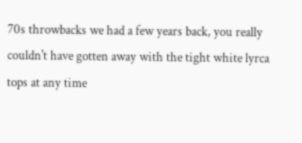70s throwbacks we had a few years back, you really couldn't have gotten away with the tight white lyrca tops at any time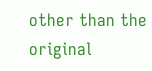other than the original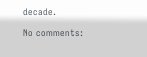decade.

No comments: